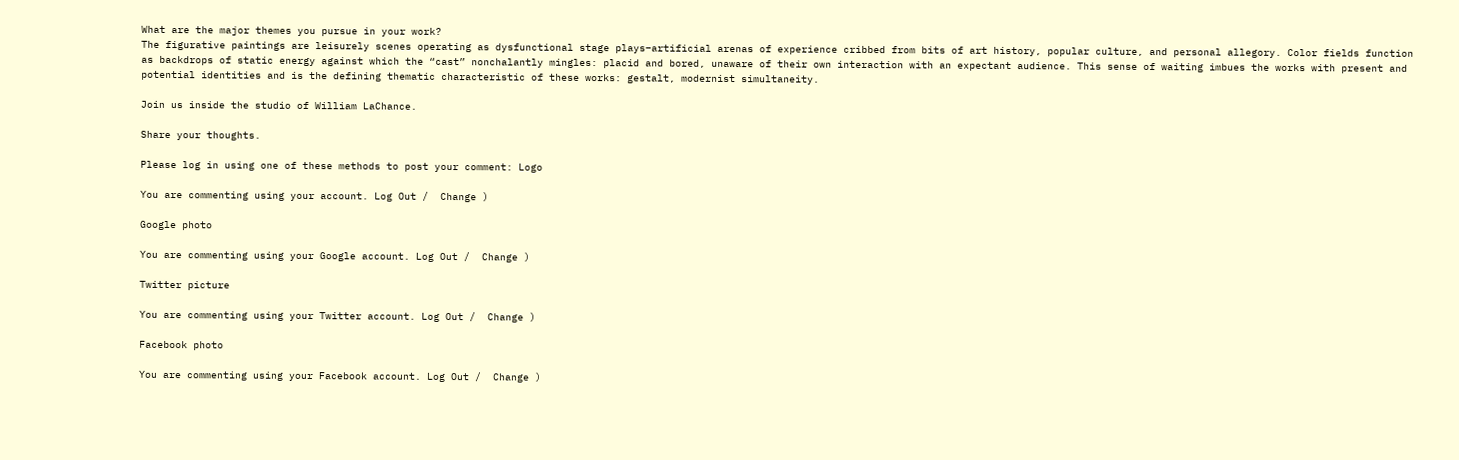What are the major themes you pursue in your work?
The figurative paintings are leisurely scenes operating as dysfunctional stage plays–artificial arenas of experience cribbed from bits of art history, popular culture, and personal allegory. Color fields function as backdrops of static energy against which the “cast” nonchalantly mingles: placid and bored, unaware of their own interaction with an expectant audience. This sense of waiting imbues the works with present and potential identities and is the defining thematic characteristic of these works: gestalt, modernist simultaneity.

Join us inside the studio of William LaChance.

Share your thoughts.

Please log in using one of these methods to post your comment: Logo

You are commenting using your account. Log Out /  Change )

Google photo

You are commenting using your Google account. Log Out /  Change )

Twitter picture

You are commenting using your Twitter account. Log Out /  Change )

Facebook photo

You are commenting using your Facebook account. Log Out /  Change )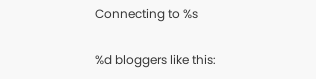Connecting to %s

%d bloggers like this: